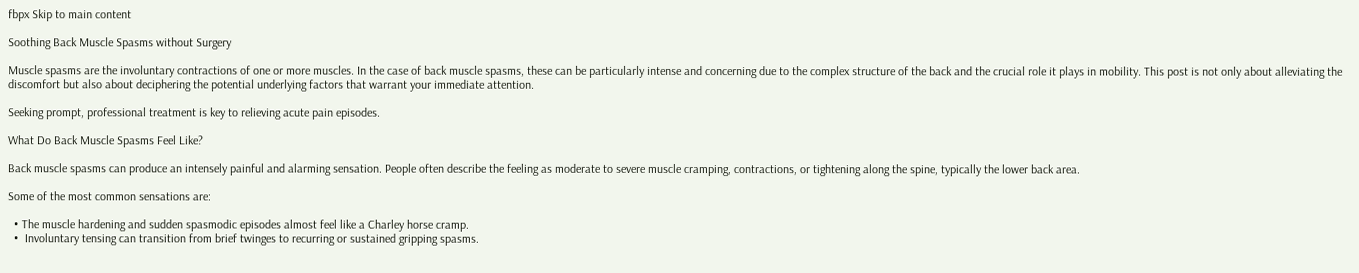fbpx Skip to main content

Soothing Back Muscle Spasms without Surgery

Muscle spasms are the involuntary contractions of one or more muscles. In the case of back muscle spasms, these can be particularly intense and concerning due to the complex structure of the back and the crucial role it plays in mobility. This post is not only about alleviating the discomfort but also about deciphering the potential underlying factors that warrant your immediate attention.

Seeking prompt, professional treatment is key to relieving acute pain episodes.

What Do Back Muscle Spasms Feel Like?

Back muscle spasms can produce an intensely painful and alarming sensation. People often describe the feeling as moderate to severe muscle cramping, contractions, or tightening along the spine, typically the lower back area.

Some of the most common sensations are:

  • The muscle hardening and sudden spasmodic episodes almost feel like a Charley horse cramp.
  •  Involuntary tensing can transition from brief twinges to recurring or sustained gripping spasms.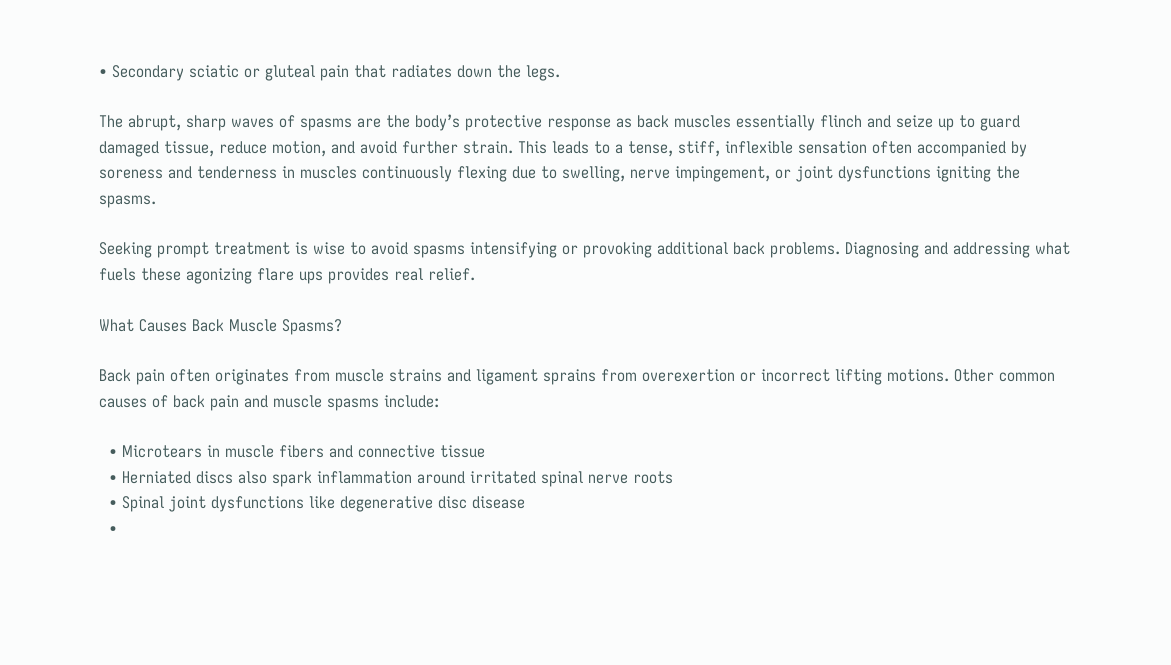• Secondary sciatic or gluteal pain that radiates down the legs.

The abrupt, sharp waves of spasms are the body’s protective response as back muscles essentially flinch and seize up to guard damaged tissue, reduce motion, and avoid further strain. This leads to a tense, stiff, inflexible sensation often accompanied by soreness and tenderness in muscles continuously flexing due to swelling, nerve impingement, or joint dysfunctions igniting the spasms.

Seeking prompt treatment is wise to avoid spasms intensifying or provoking additional back problems. Diagnosing and addressing what fuels these agonizing flare ups provides real relief.

What Causes Back Muscle Spasms?

Back pain often originates from muscle strains and ligament sprains from overexertion or incorrect lifting motions. Other common causes of back pain and muscle spasms include:

  • Microtears in muscle fibers and connective tissue
  • Herniated discs also spark inflammation around irritated spinal nerve roots
  • Spinal joint dysfunctions like degenerative disc disease
  •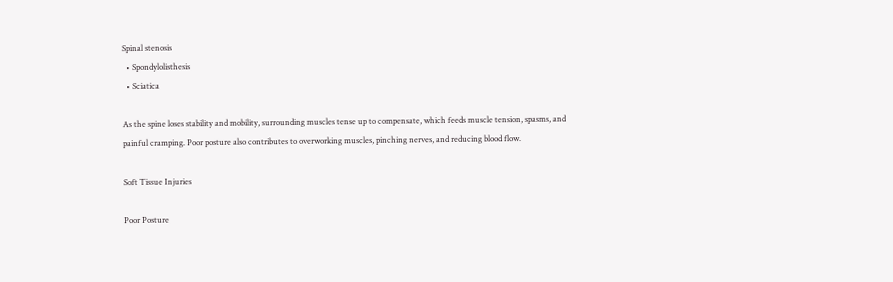Spinal stenosis
  • Spondylolisthesis
  • Sciatica

As the spine loses stability and mobility, surrounding muscles tense up to compensate, which feeds muscle tension, spasms, and painful cramping. Poor posture also contributes to overworking muscles, pinching nerves, and reducing blood flow.

Soft Tissue Injuries

Poor Posture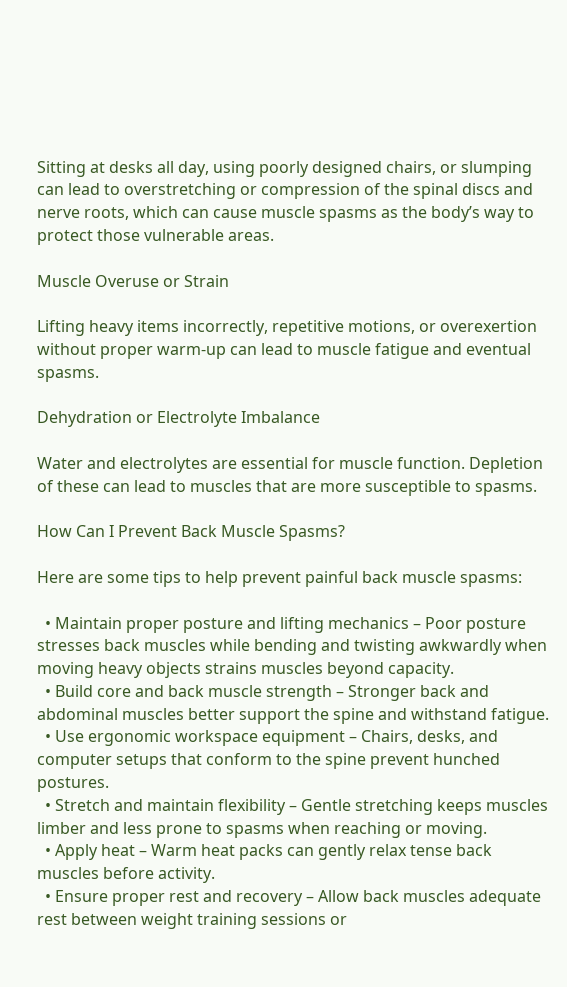Sitting at desks all day, using poorly designed chairs, or slumping can lead to overstretching or compression of the spinal discs and nerve roots, which can cause muscle spasms as the body’s way to protect those vulnerable areas.

Muscle Overuse or Strain

Lifting heavy items incorrectly, repetitive motions, or overexertion without proper warm-up can lead to muscle fatigue and eventual spasms.

Dehydration or Electrolyte Imbalance

Water and electrolytes are essential for muscle function. Depletion of these can lead to muscles that are more susceptible to spasms.

How Can I Prevent Back Muscle Spasms?

Here are some tips to help prevent painful back muscle spasms:

  • Maintain proper posture and lifting mechanics – Poor posture stresses back muscles while bending and twisting awkwardly when moving heavy objects strains muscles beyond capacity.
  • Build core and back muscle strength – Stronger back and abdominal muscles better support the spine and withstand fatigue.
  • Use ergonomic workspace equipment – Chairs, desks, and computer setups that conform to the spine prevent hunched postures.
  • Stretch and maintain flexibility – Gentle stretching keeps muscles limber and less prone to spasms when reaching or moving.
  • Apply heat – Warm heat packs can gently relax tense back muscles before activity.
  • Ensure proper rest and recovery – Allow back muscles adequate rest between weight training sessions or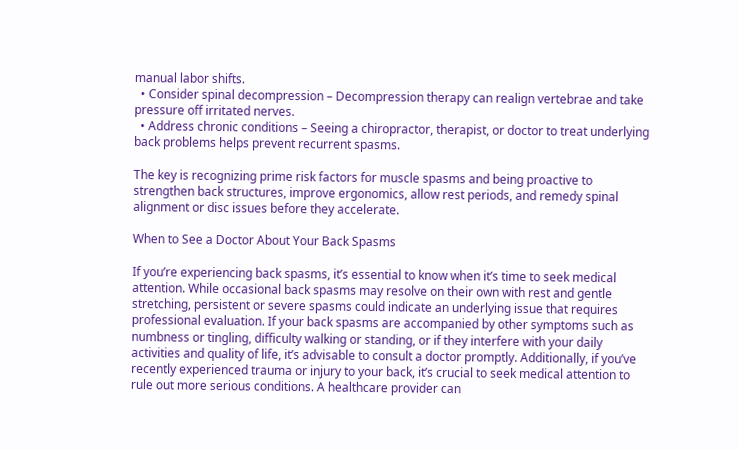manual labor shifts.
  • Consider spinal decompression – Decompression therapy can realign vertebrae and take pressure off irritated nerves.
  • Address chronic conditions – Seeing a chiropractor, therapist, or doctor to treat underlying back problems helps prevent recurrent spasms.

The key is recognizing prime risk factors for muscle spasms and being proactive to strengthen back structures, improve ergonomics, allow rest periods, and remedy spinal alignment or disc issues before they accelerate.

When to See a Doctor About Your Back Spasms

If you’re experiencing back spasms, it’s essential to know when it’s time to seek medical attention. While occasional back spasms may resolve on their own with rest and gentle stretching, persistent or severe spasms could indicate an underlying issue that requires professional evaluation. If your back spasms are accompanied by other symptoms such as numbness or tingling, difficulty walking or standing, or if they interfere with your daily activities and quality of life, it’s advisable to consult a doctor promptly. Additionally, if you’ve recently experienced trauma or injury to your back, it’s crucial to seek medical attention to rule out more serious conditions. A healthcare provider can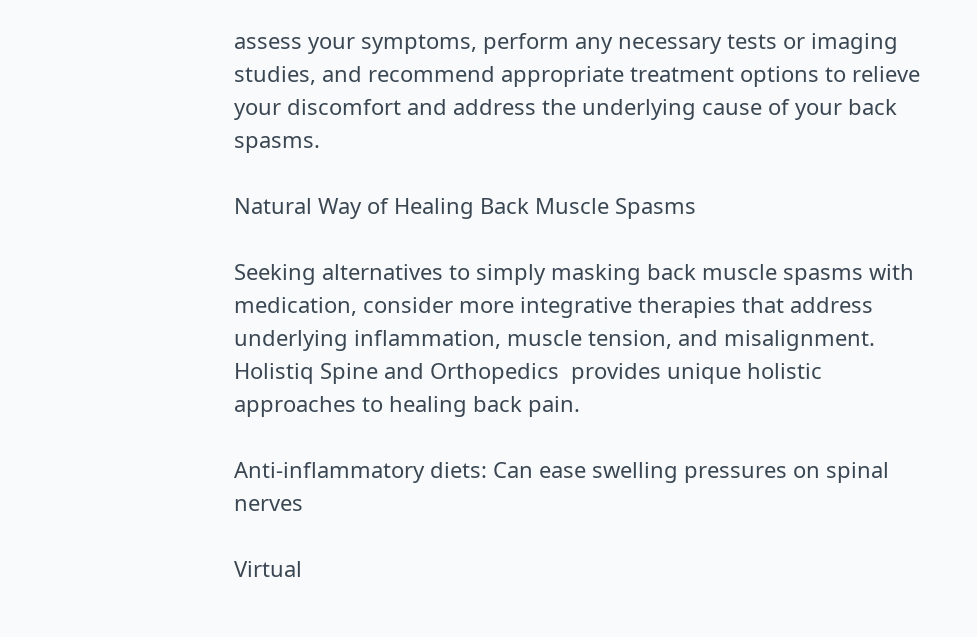assess your symptoms, perform any necessary tests or imaging studies, and recommend appropriate treatment options to relieve your discomfort and address the underlying cause of your back spasms.

Natural Way of Healing Back Muscle Spasms

Seeking alternatives to simply masking back muscle spasms with medication, consider more integrative therapies that address underlying inflammation, muscle tension, and misalignment. Holistiq Spine and Orthopedics  provides unique holistic approaches to healing back pain.

Anti-inflammatory diets: Can ease swelling pressures on spinal nerves

Virtual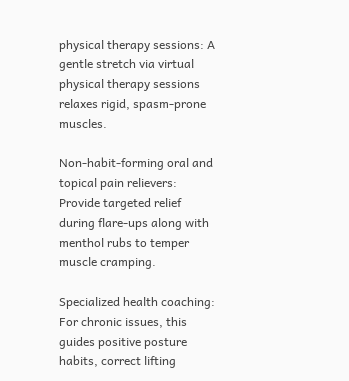physical therapy sessions: A gentle stretch via virtual physical therapy sessions relaxes rigid, spasm-prone muscles.

Non-habit-forming oral and topical pain relievers: Provide targeted relief during flare-ups along with menthol rubs to temper muscle cramping.

Specialized health coaching: For chronic issues, this guides positive posture habits, correct lifting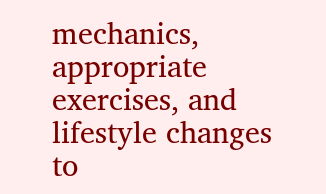mechanics, appropriate exercises, and lifestyle changes to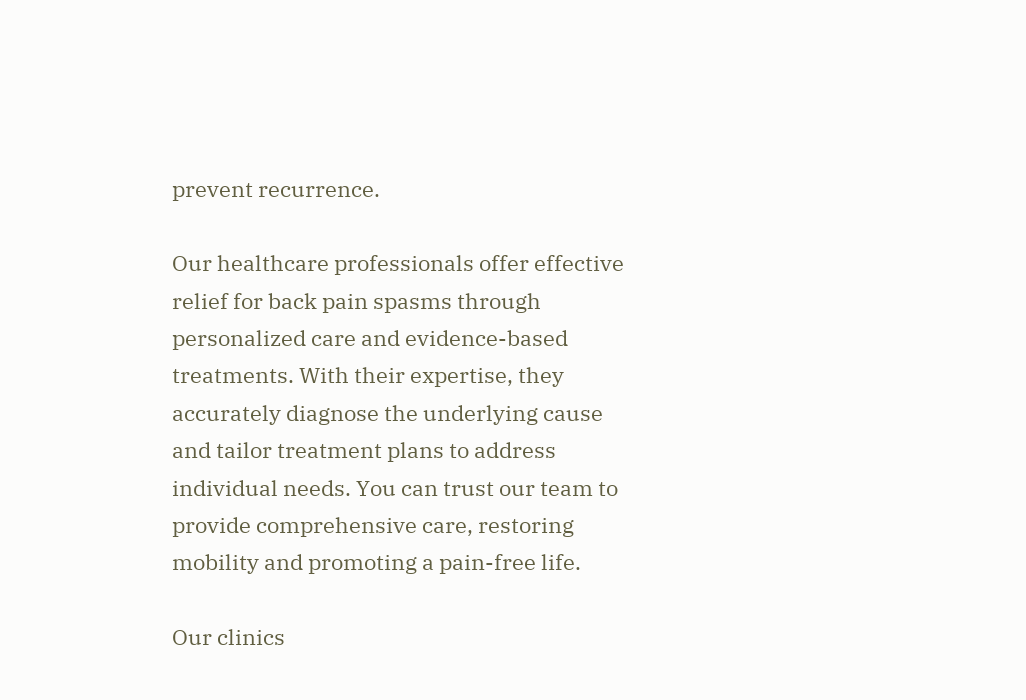prevent recurrence.

Our healthcare professionals offer effective relief for back pain spasms through personalized care and evidence-based treatments. With their expertise, they accurately diagnose the underlying cause and tailor treatment plans to address individual needs. You can trust our team to provide comprehensive care, restoring mobility and promoting a pain-free life.

Our clinics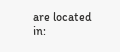are located in: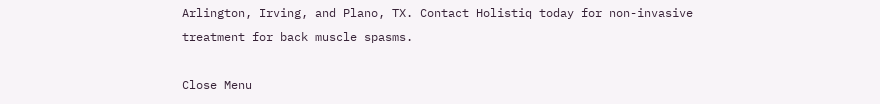Arlington, Irving, and Plano, TX. Contact Holistiq today for non-invasive treatment for back muscle spasms.

Close Menu